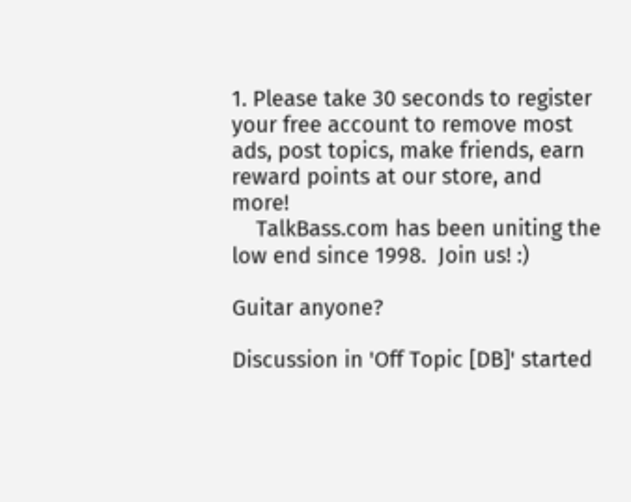1. Please take 30 seconds to register your free account to remove most ads, post topics, make friends, earn reward points at our store, and more!
    TalkBass.com has been uniting the low end since 1998.  Join us! :)

Guitar anyone?

Discussion in 'Off Topic [DB]' started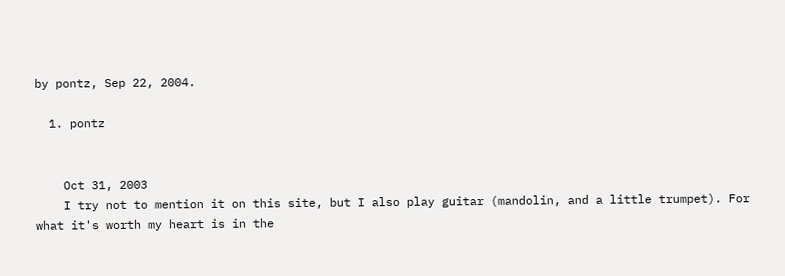by pontz, Sep 22, 2004.

  1. pontz


    Oct 31, 2003
    I try not to mention it on this site, but I also play guitar (mandolin, and a little trumpet). For what it's worth my heart is in the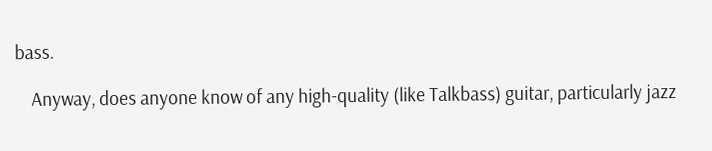bass.

    Anyway, does anyone know of any high-quality (like Talkbass) guitar, particularly jazz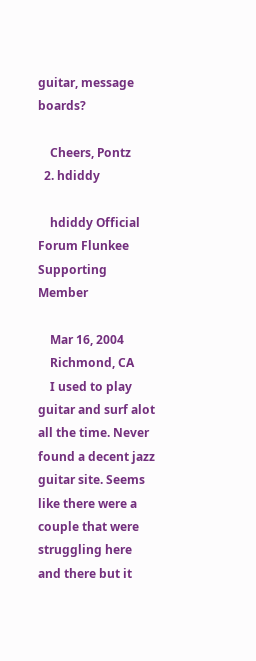guitar, message boards?

    Cheers, Pontz
  2. hdiddy

    hdiddy Official Forum Flunkee Supporting Member

    Mar 16, 2004
    Richmond, CA
    I used to play guitar and surf alot all the time. Never found a decent jazz guitar site. Seems like there were a couple that were struggling here and there but it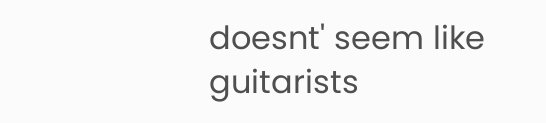doesnt' seem like guitarists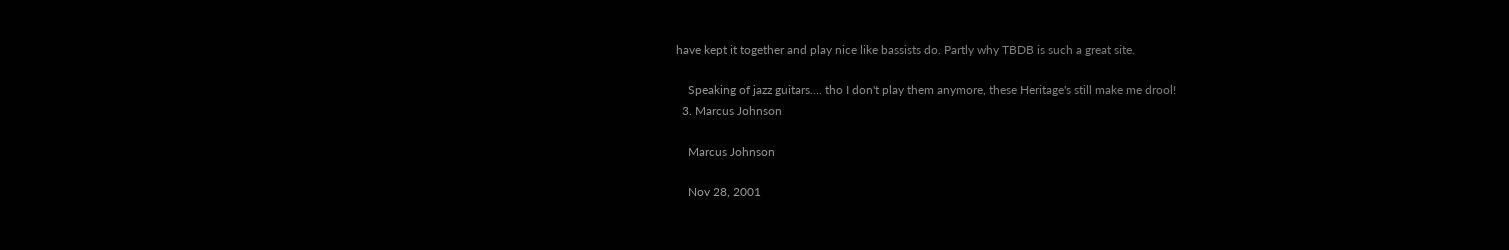have kept it together and play nice like bassists do. Partly why TBDB is such a great site.

    Speaking of jazz guitars.... tho I don't play them anymore, these Heritage's still make me drool!
  3. Marcus Johnson

    Marcus Johnson

    Nov 28, 2001